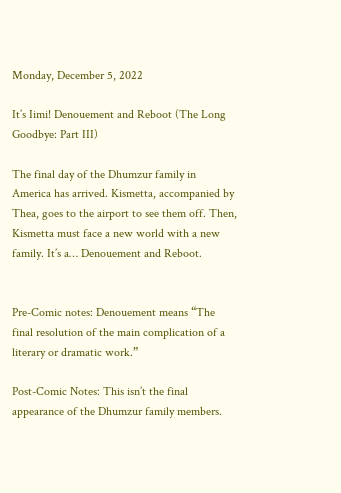Monday, December 5, 2022

It’s Iimi! Denouement and Reboot (The Long Goodbye: Part III)

The final day of the Dhumzur family in America has arrived. Kismetta, accompanied by Thea, goes to the airport to see them off. Then, Kismetta must face a new world with a new family. It’s a… Denouement and Reboot.


Pre-Comic notes: Denouement means “The final resolution of the main complication of a literary or dramatic work.”

Post-Comic Notes: This isn’t the final appearance of the Dhumzur family members.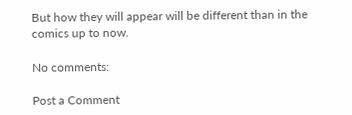But how they will appear will be different than in the comics up to now.

No comments:

Post a Comment